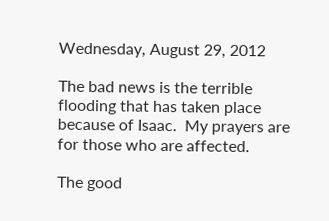Wednesday, August 29, 2012

The bad news is the terrible flooding that has taken place because of Isaac.  My prayers are for those who are affected.

The good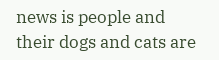news is people and their dogs and cats are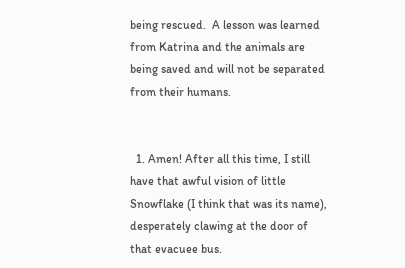being rescued.  A lesson was learned from Katrina and the animals are being saved and will not be separated from their humans.


  1. Amen! After all this time, I still have that awful vision of little Snowflake (I think that was its name), desperately clawing at the door of that evacuee bus.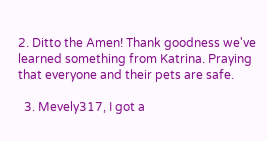2. Ditto the Amen! Thank goodness we've learned something from Katrina. Praying that everyone and their pets are safe.

  3. Mevely317, I got a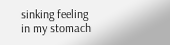sinking feeling in my stomach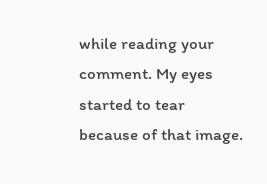while reading your comment. My eyes started to tear because of that image.